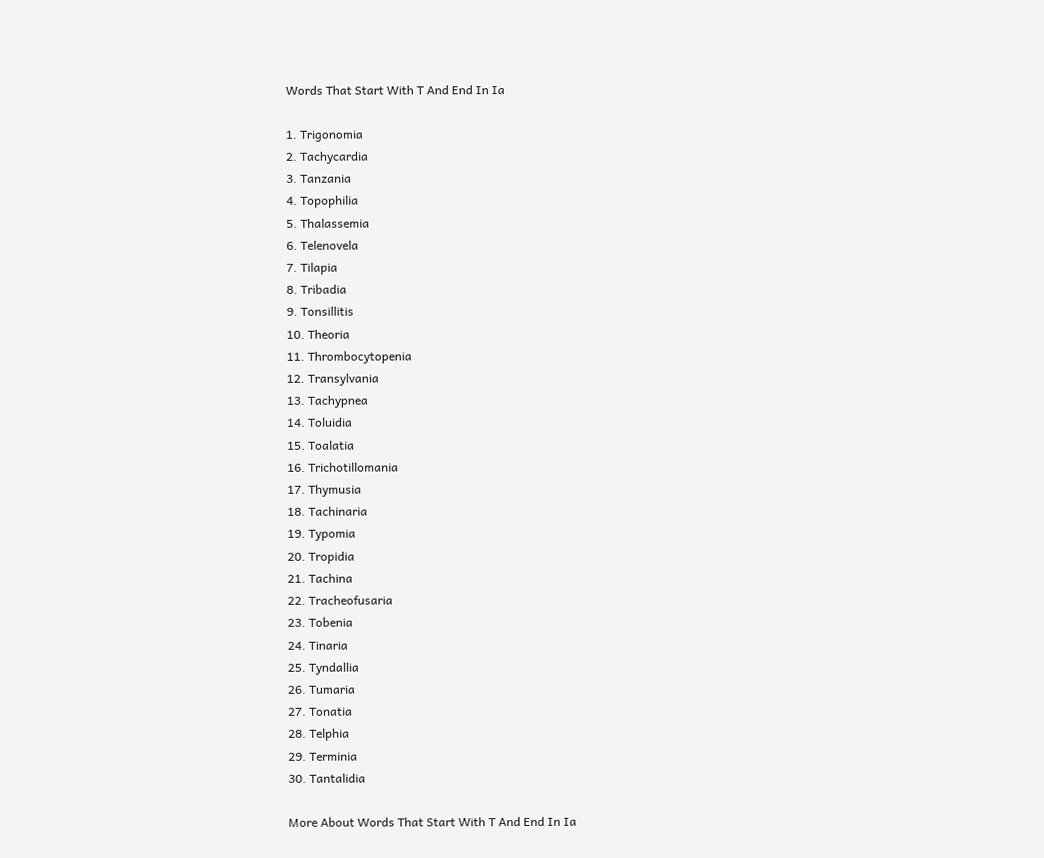Words That Start With T And End In Ia

1. Trigonomia
2. Tachycardia
3. Tanzania
4. Topophilia
5. Thalassemia
6. Telenovela
7. Tilapia
8. Tribadia
9. Tonsillitis
10. Theoria
11. Thrombocytopenia
12. Transylvania
13. Tachypnea
14. Toluidia
15. Toalatia
16. Trichotillomania
17. Thymusia
18. Tachinaria
19. Typomia
20. Tropidia
21. Tachina
22. Tracheofusaria
23. Tobenia
24. Tinaria
25. Tyndallia
26. Tumaria
27. Tonatia
28. Telphia
29. Terminia
30. Tantalidia

More About Words That Start With T And End In Ia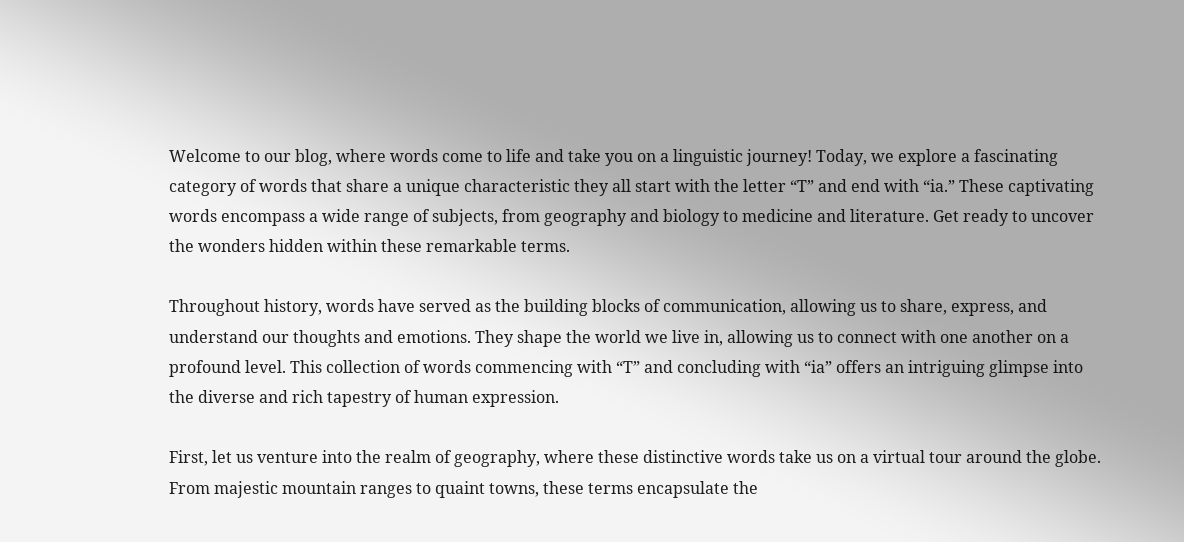Welcome to our blog, where words come to life and take you on a linguistic journey! Today, we explore a fascinating category of words that share a unique characteristic they all start with the letter “T” and end with “ia.” These captivating words encompass a wide range of subjects, from geography and biology to medicine and literature. Get ready to uncover the wonders hidden within these remarkable terms.

Throughout history, words have served as the building blocks of communication, allowing us to share, express, and understand our thoughts and emotions. They shape the world we live in, allowing us to connect with one another on a profound level. This collection of words commencing with “T” and concluding with “ia” offers an intriguing glimpse into the diverse and rich tapestry of human expression.

First, let us venture into the realm of geography, where these distinctive words take us on a virtual tour around the globe. From majestic mountain ranges to quaint towns, these terms encapsulate the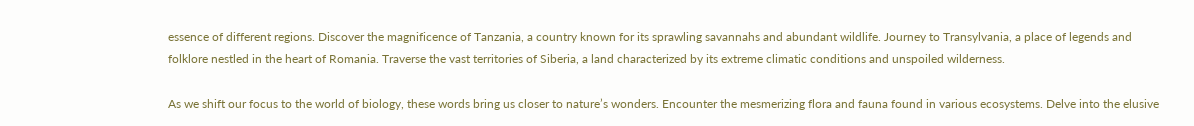essence of different regions. Discover the magnificence of Tanzania, a country known for its sprawling savannahs and abundant wildlife. Journey to Transylvania, a place of legends and folklore nestled in the heart of Romania. Traverse the vast territories of Siberia, a land characterized by its extreme climatic conditions and unspoiled wilderness.

As we shift our focus to the world of biology, these words bring us closer to nature’s wonders. Encounter the mesmerizing flora and fauna found in various ecosystems. Delve into the elusive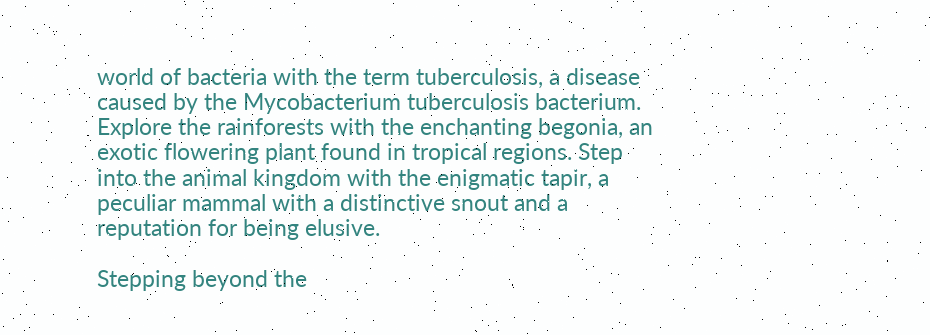world of bacteria with the term tuberculosis, a disease caused by the Mycobacterium tuberculosis bacterium. Explore the rainforests with the enchanting begonia, an exotic flowering plant found in tropical regions. Step into the animal kingdom with the enigmatic tapir, a peculiar mammal with a distinctive snout and a reputation for being elusive.

Stepping beyond the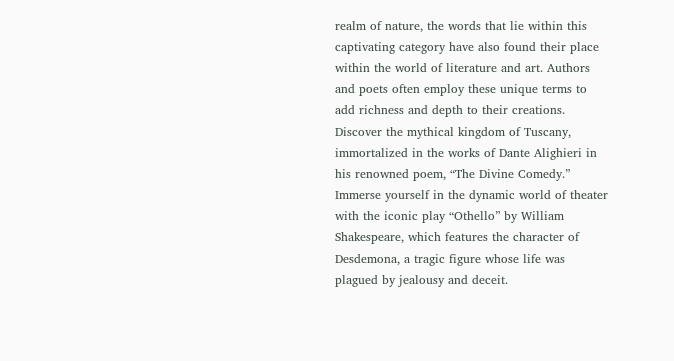realm of nature, the words that lie within this captivating category have also found their place within the world of literature and art. Authors and poets often employ these unique terms to add richness and depth to their creations. Discover the mythical kingdom of Tuscany, immortalized in the works of Dante Alighieri in his renowned poem, “The Divine Comedy.” Immerse yourself in the dynamic world of theater with the iconic play “Othello” by William Shakespeare, which features the character of Desdemona, a tragic figure whose life was plagued by jealousy and deceit.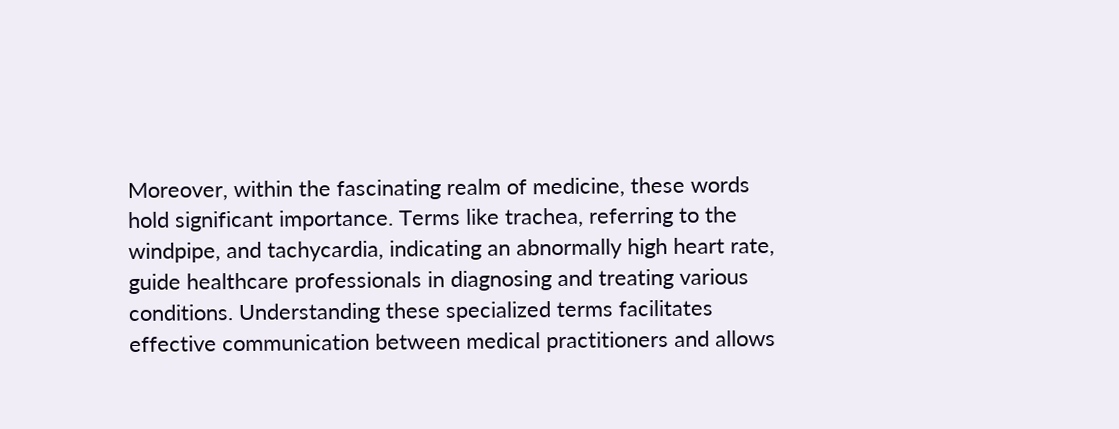Moreover, within the fascinating realm of medicine, these words hold significant importance. Terms like trachea, referring to the windpipe, and tachycardia, indicating an abnormally high heart rate, guide healthcare professionals in diagnosing and treating various conditions. Understanding these specialized terms facilitates effective communication between medical practitioners and allows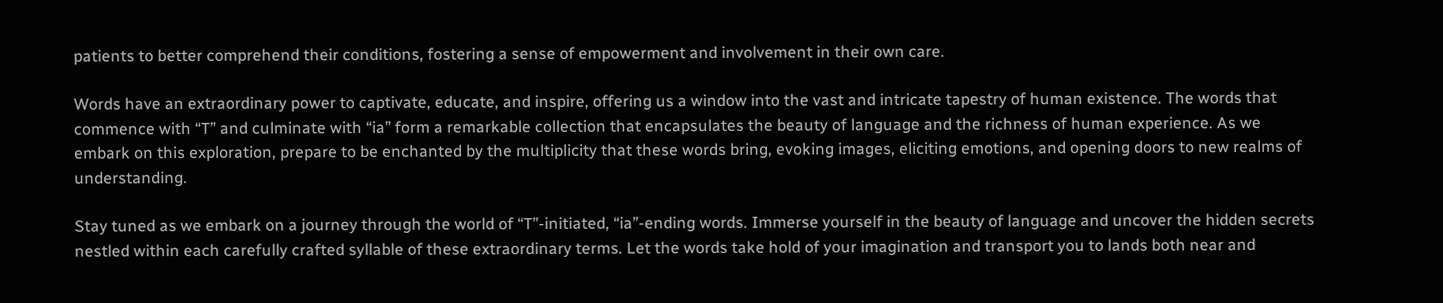patients to better comprehend their conditions, fostering a sense of empowerment and involvement in their own care.

Words have an extraordinary power to captivate, educate, and inspire, offering us a window into the vast and intricate tapestry of human existence. The words that commence with “T” and culminate with “ia” form a remarkable collection that encapsulates the beauty of language and the richness of human experience. As we embark on this exploration, prepare to be enchanted by the multiplicity that these words bring, evoking images, eliciting emotions, and opening doors to new realms of understanding.

Stay tuned as we embark on a journey through the world of “T”-initiated, “ia”-ending words. Immerse yourself in the beauty of language and uncover the hidden secrets nestled within each carefully crafted syllable of these extraordinary terms. Let the words take hold of your imagination and transport you to lands both near and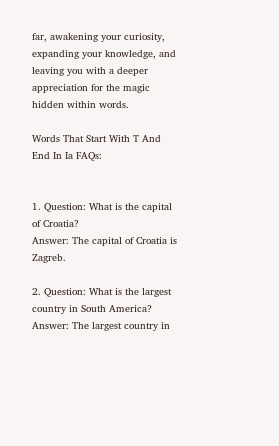far, awakening your curiosity, expanding your knowledge, and leaving you with a deeper appreciation for the magic hidden within words.

Words That Start With T And End In Ia FAQs:


1. Question: What is the capital of Croatia?
Answer: The capital of Croatia is Zagreb.

2. Question: What is the largest country in South America?
Answer: The largest country in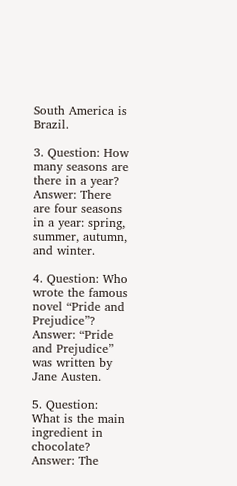South America is Brazil.

3. Question: How many seasons are there in a year?
Answer: There are four seasons in a year: spring, summer, autumn, and winter.

4. Question: Who wrote the famous novel “Pride and Prejudice”?
Answer: “Pride and Prejudice” was written by Jane Austen.

5. Question: What is the main ingredient in chocolate?
Answer: The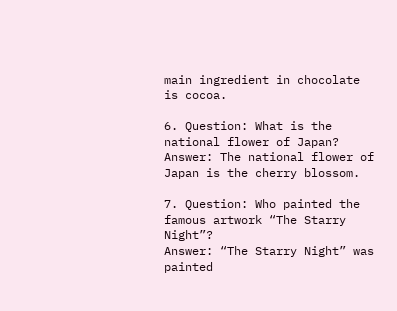main ingredient in chocolate is cocoa.

6. Question: What is the national flower of Japan?
Answer: The national flower of Japan is the cherry blossom.

7. Question: Who painted the famous artwork “The Starry Night”?
Answer: “The Starry Night” was painted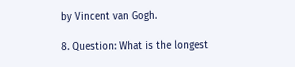by Vincent van Gogh.

8. Question: What is the longest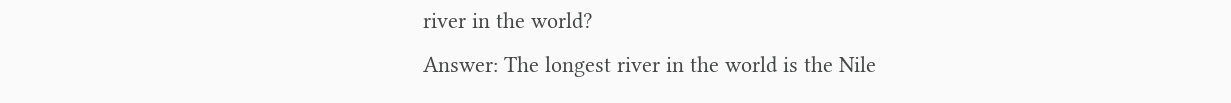river in the world?
Answer: The longest river in the world is the Nile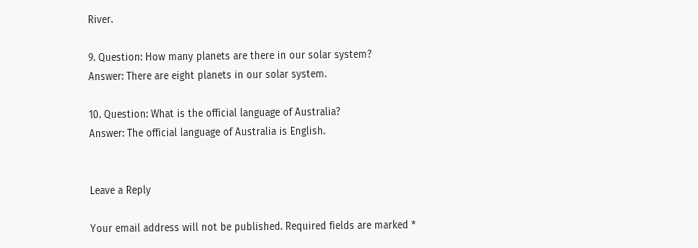River.

9. Question: How many planets are there in our solar system?
Answer: There are eight planets in our solar system.

10. Question: What is the official language of Australia?
Answer: The official language of Australia is English.


Leave a Reply

Your email address will not be published. Required fields are marked *